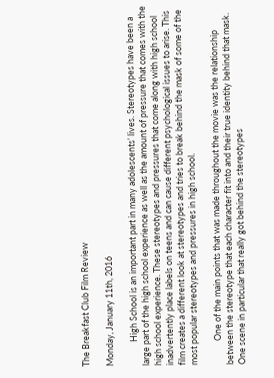The Breakfast Club Film Review

Monday, January 11th, 2016

            High School is an important part in many adolescents’ lives. Stereotypes have been a large part of the high school experience as well as the amount of pressure that comes with the high school experience. These stereotypes and pressures that come along with high school inadvertently place labels on teens and can cause different psychological issues to arise. This film creates a different look at stereotypes and tries to break behind the mask of some of the most popular stereotypes and pressures in high school.

            One of the main points that was made throughout the movie was the relationship between the stereotype that each character fit into and their true identity behind that mask. One scene in particular that really got behind the stereotypes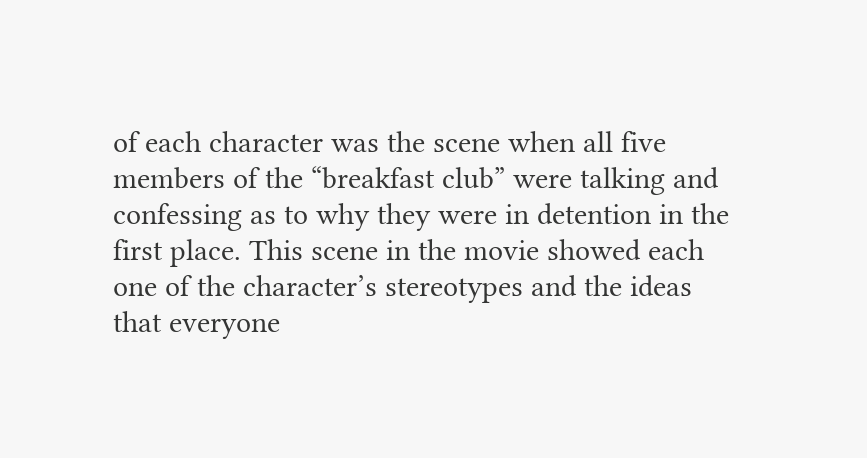of each character was the scene when all five members of the “breakfast club” were talking and confessing as to why they were in detention in the first place. This scene in the movie showed each one of the character’s stereotypes and the ideas that everyone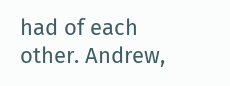had of each other. Andrew,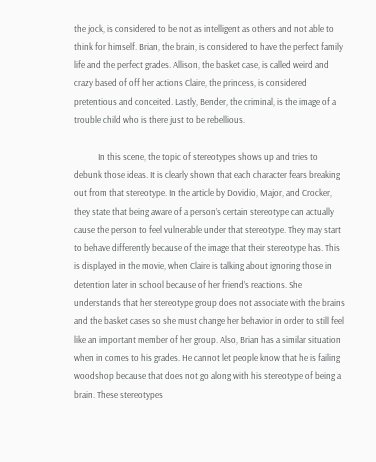the jock, is considered to be not as intelligent as others and not able to think for himself. Brian, the brain, is considered to have the perfect family life and the perfect grades. Allison, the basket case, is called weird and crazy based of off her actions Claire, the princess, is considered pretentious and conceited. Lastly, Bender, the criminal, is the image of a trouble child who is there just to be rebellious.

            In this scene, the topic of stereotypes shows up and tries to debunk those ideas. It is clearly shown that each character fears breaking out from that stereotype. In the article by Dovidio, Major, and Crocker, they state that being aware of a person’s certain stereotype can actually cause the person to feel vulnerable under that stereotype. They may start to behave differently because of the image that their stereotype has. This is displayed in the movie, when Claire is talking about ignoring those in detention later in school because of her friend’s reactions. She understands that her stereotype group does not associate with the brains and the basket cases so she must change her behavior in order to still feel like an important member of her group. Also, Brian has a similar situation when in comes to his grades. He cannot let people know that he is failing woodshop because that does not go along with his stereotype of being a brain. These stereotypes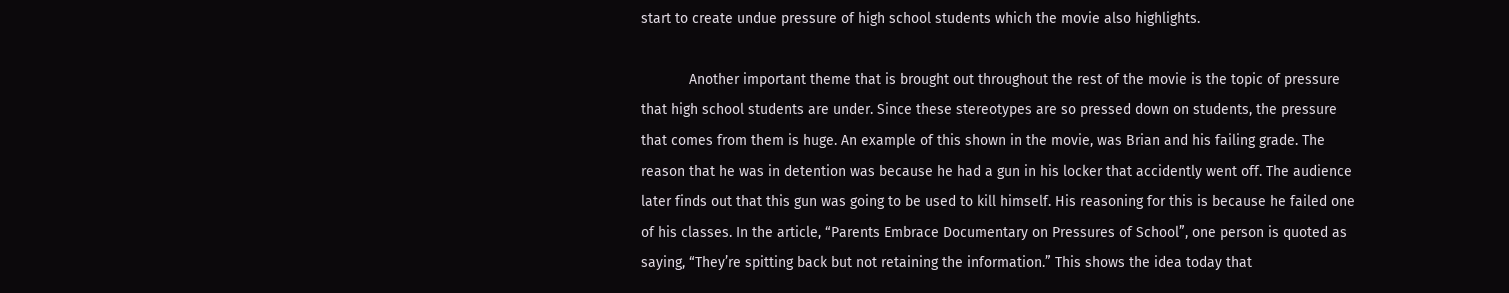start to create undue pressure of high school students which the movie also highlights.

            Another important theme that is brought out throughout the rest of the movie is the topic of pressure that high school students are under. Since these stereotypes are so pressed down on students, the pressure that comes from them is huge. An example of this shown in the movie, was Brian and his failing grade. The reason that he was in detention was because he had a gun in his locker that accidently went off. The audience later finds out that this gun was going to be used to kill himself. His reasoning for this is because he failed one of his classes. In the article, “Parents Embrace Documentary on Pressures of School”, one person is quoted as saying, “They’re spitting back but not retaining the information.” This shows the idea today that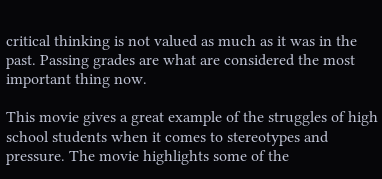critical thinking is not valued as much as it was in the past. Passing grades are what are considered the most important thing now.

This movie gives a great example of the struggles of high school students when it comes to stereotypes and pressure. The movie highlights some of the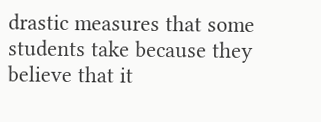drastic measures that some students take because they believe that it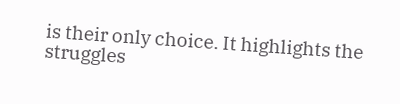is their only choice. It highlights the struggles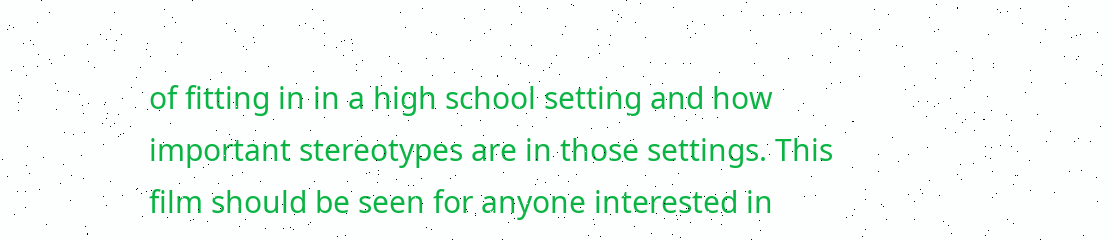of fitting in in a high school setting and how important stereotypes are in those settings. This film should be seen for anyone interested in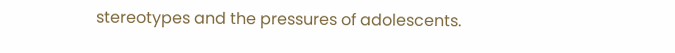stereotypes and the pressures of adolescents.